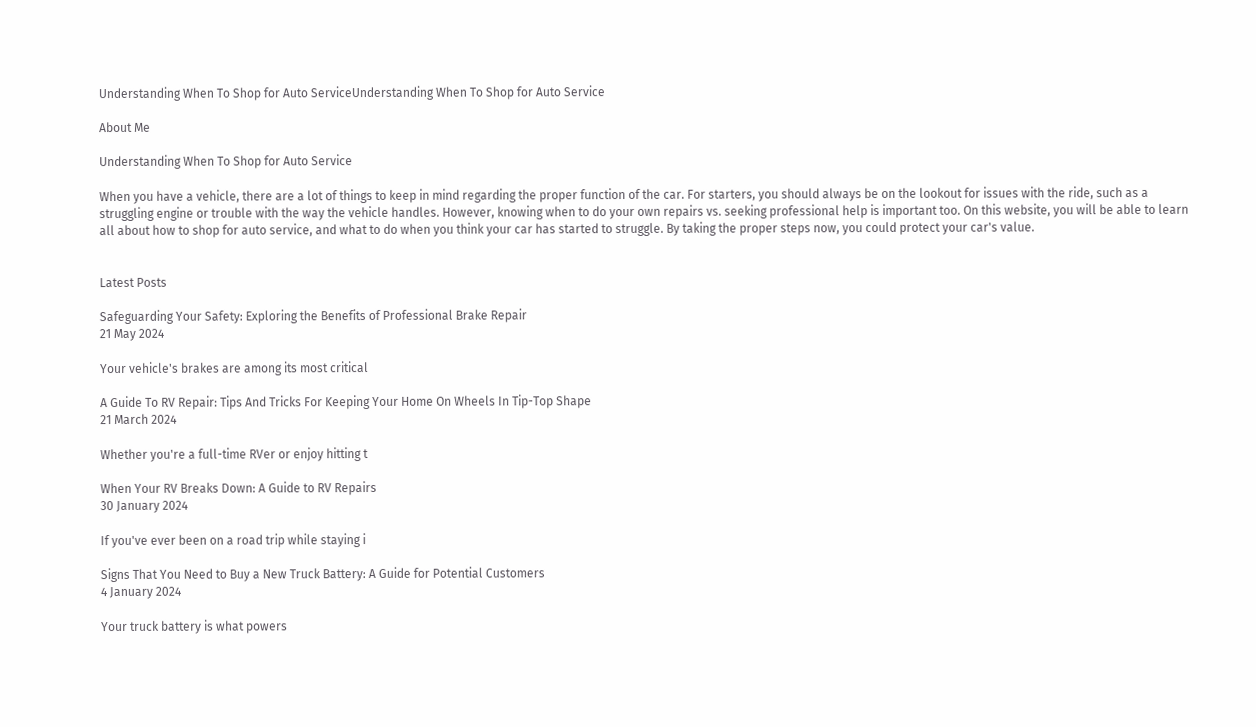Understanding When To Shop for Auto ServiceUnderstanding When To Shop for Auto Service

About Me

Understanding When To Shop for Auto Service

When you have a vehicle, there are a lot of things to keep in mind regarding the proper function of the car. For starters, you should always be on the lookout for issues with the ride, such as a struggling engine or trouble with the way the vehicle handles. However, knowing when to do your own repairs vs. seeking professional help is important too. On this website, you will be able to learn all about how to shop for auto service, and what to do when you think your car has started to struggle. By taking the proper steps now, you could protect your car's value.


Latest Posts

Safeguarding Your Safety: Exploring the Benefits of Professional Brake Repair
21 May 2024

Your vehicle's brakes are among its most critical

A Guide To RV Repair: Tips And Tricks For Keeping Your Home On Wheels In Tip-Top Shape
21 March 2024

Whether you're a full-time RVer or enjoy hitting t

When Your RV Breaks Down: A Guide to RV Repairs
30 January 2024

If you've ever been on a road trip while staying i

Signs That You Need to Buy a New Truck Battery: A Guide for Potential Customers
4 January 2024

Your truck battery is what powers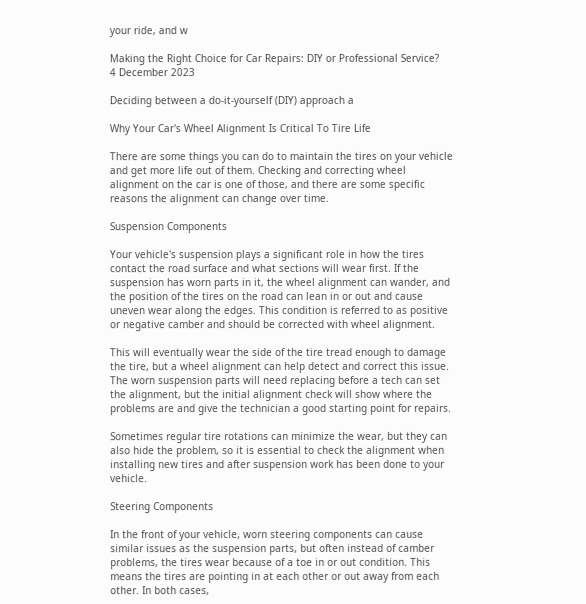your ride, and w

Making the Right Choice for Car Repairs: DIY or Professional Service?
4 December 2023

Deciding between a do-it-yourself (DIY) approach a

Why Your Car's Wheel Alignment Is Critical To Tire Life

There are some things you can do to maintain the tires on your vehicle and get more life out of them. Checking and correcting wheel alignment on the car is one of those, and there are some specific reasons the alignment can change over time.

Suspension Components

Your vehicle's suspension plays a significant role in how the tires contact the road surface and what sections will wear first. If the suspension has worn parts in it, the wheel alignment can wander, and the position of the tires on the road can lean in or out and cause uneven wear along the edges. This condition is referred to as positive or negative camber and should be corrected with wheel alignment.

This will eventually wear the side of the tire tread enough to damage the tire, but a wheel alignment can help detect and correct this issue. The worn suspension parts will need replacing before a tech can set the alignment, but the initial alignment check will show where the problems are and give the technician a good starting point for repairs.

Sometimes regular tire rotations can minimize the wear, but they can also hide the problem, so it is essential to check the alignment when installing new tires and after suspension work has been done to your vehicle.

Steering Components

In the front of your vehicle, worn steering components can cause similar issues as the suspension parts, but often instead of camber problems, the tires wear because of a toe in or out condition. This means the tires are pointing in at each other or out away from each other. In both cases,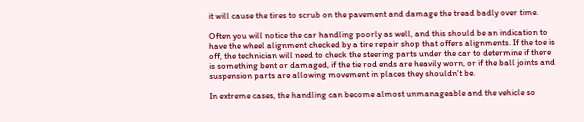it will cause the tires to scrub on the pavement and damage the tread badly over time.

Often you will notice the car handling poorly as well, and this should be an indication to have the wheel alignment checked by a tire repair shop that offers alignments. If the toe is off, the technician will need to check the steering parts under the car to determine if there is something bent or damaged, if the tie rod ends are heavily worn, or if the ball joints and suspension parts are allowing movement in places they shouldn't be.

In extreme cases, the handling can become almost unmanageable and the vehicle so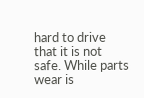hard to drive that it is not safe. While parts wear is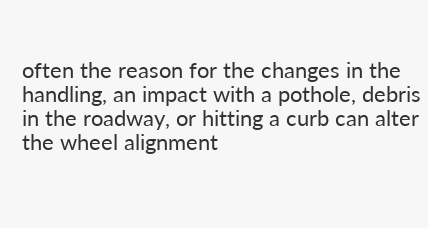often the reason for the changes in the handling, an impact with a pothole, debris in the roadway, or hitting a curb can alter the wheel alignment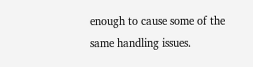enough to cause some of the same handling issues.